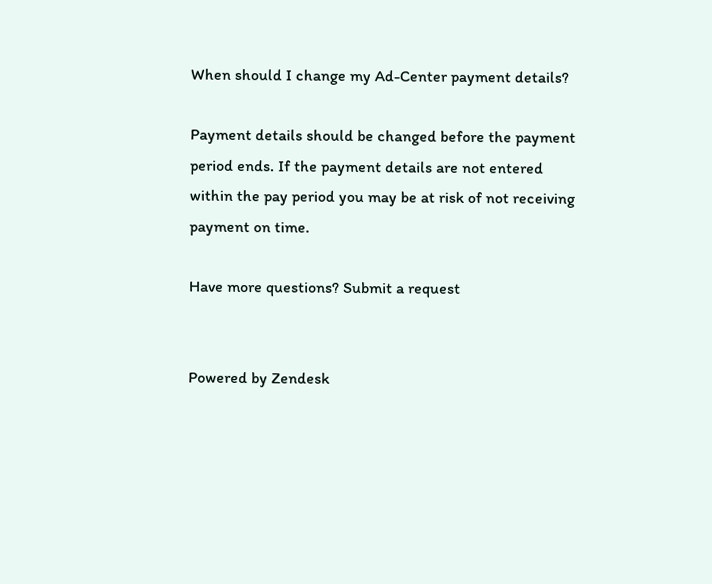When should I change my Ad-Center payment details?

Payment details should be changed before the payment period ends. If the payment details are not entered within the pay period you may be at risk of not receiving payment on time.

Have more questions? Submit a request


Powered by Zendesk